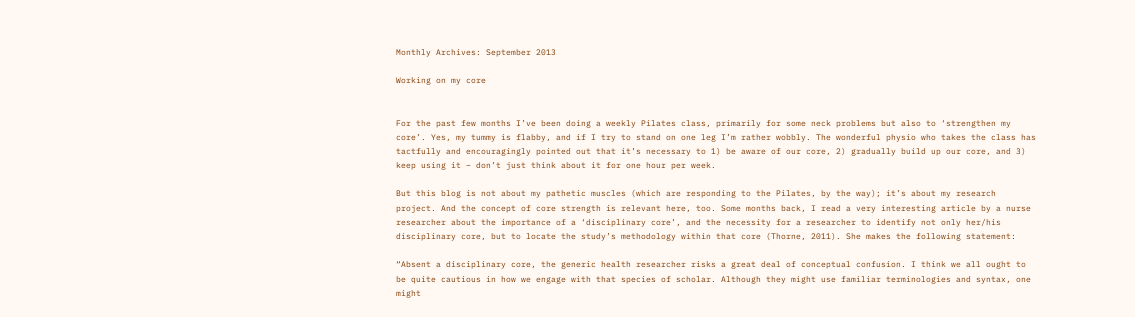Monthly Archives: September 2013

Working on my core


For the past few months I’ve been doing a weekly Pilates class, primarily for some neck problems but also to ‘strengthen my core’. Yes, my tummy is flabby, and if I try to stand on one leg I’m rather wobbly. The wonderful physio who takes the class has tactfully and encouragingly pointed out that it’s necessary to 1) be aware of our core, 2) gradually build up our core, and 3) keep using it – don’t just think about it for one hour per week.

But this blog is not about my pathetic muscles (which are responding to the Pilates, by the way); it’s about my research project. And the concept of core strength is relevant here, too. Some months back, I read a very interesting article by a nurse researcher about the importance of a ‘disciplinary core’, and the necessity for a researcher to identify not only her/his disciplinary core, but to locate the study’s methodology within that core (Thorne, 2011). She makes the following statement:

“Absent a disciplinary core, the generic health researcher risks a great deal of conceptual confusion. I think we all ought to be quite cautious in how we engage with that species of scholar. Although they might use familiar terminologies and syntax, one might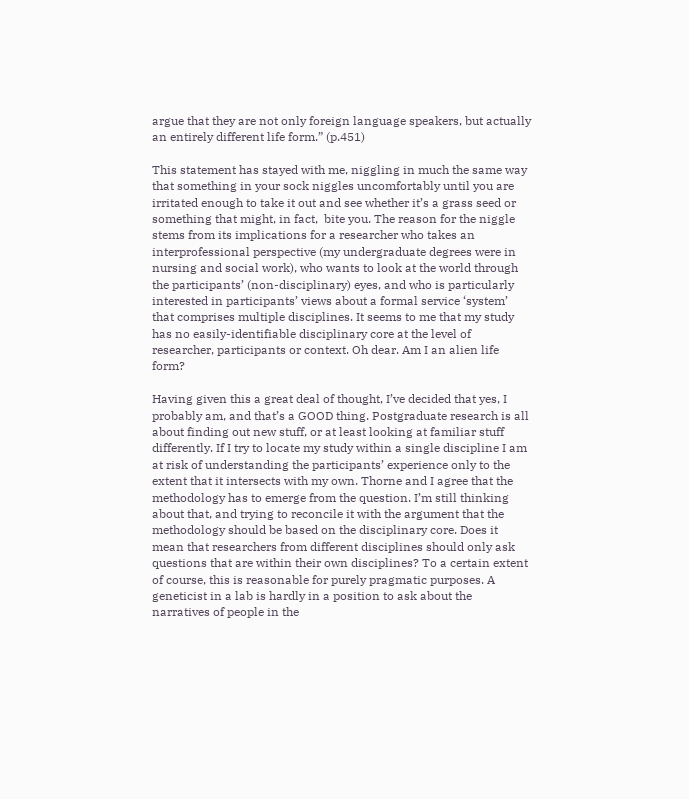argue that they are not only foreign language speakers, but actually an entirely different life form.” (p.451)

This statement has stayed with me, niggling in much the same way that something in your sock niggles uncomfortably until you are irritated enough to take it out and see whether it’s a grass seed or something that might, in fact,  bite you. The reason for the niggle stems from its implications for a researcher who takes an interprofessional perspective (my undergraduate degrees were in nursing and social work), who wants to look at the world through the participants’ (non-disciplinary) eyes, and who is particularly interested in participants’ views about a formal service ‘system’ that comprises multiple disciplines. It seems to me that my study has no easily-identifiable disciplinary core at the level of researcher, participants or context. Oh dear. Am I an alien life form?

Having given this a great deal of thought, I’ve decided that yes, I probably am, and that’s a GOOD thing. Postgraduate research is all about finding out new stuff, or at least looking at familiar stuff differently. If I try to locate my study within a single discipline I am at risk of understanding the participants’ experience only to the extent that it intersects with my own. Thorne and I agree that the methodology has to emerge from the question. I’m still thinking about that, and trying to reconcile it with the argument that the methodology should be based on the disciplinary core. Does it mean that researchers from different disciplines should only ask questions that are within their own disciplines? To a certain extent of course, this is reasonable for purely pragmatic purposes. A geneticist in a lab is hardly in a position to ask about the narratives of people in the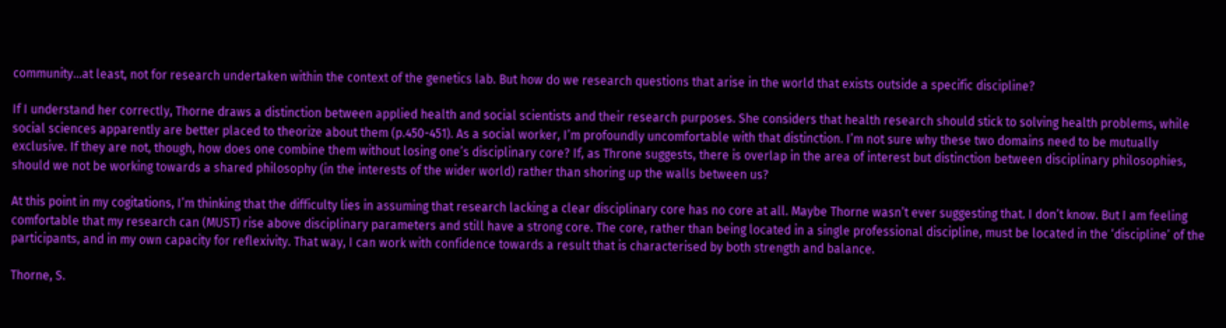community…at least, not for research undertaken within the context of the genetics lab. But how do we research questions that arise in the world that exists outside a specific discipline?

If I understand her correctly, Thorne draws a distinction between applied health and social scientists and their research purposes. She considers that health research should stick to solving health problems, while social sciences apparently are better placed to theorize about them (p.450-451). As a social worker, I’m profoundly uncomfortable with that distinction. I’m not sure why these two domains need to be mutually exclusive. If they are not, though, how does one combine them without losing one’s disciplinary core? If, as Throne suggests, there is overlap in the area of interest but distinction between disciplinary philosophies, should we not be working towards a shared philosophy (in the interests of the wider world) rather than shoring up the walls between us?

At this point in my cogitations, I’m thinking that the difficulty lies in assuming that research lacking a clear disciplinary core has no core at all. Maybe Thorne wasn’t ever suggesting that. I don’t know. But I am feeling comfortable that my research can (MUST) rise above disciplinary parameters and still have a strong core. The core, rather than being located in a single professional discipline, must be located in the ‘discipline’ of the participants, and in my own capacity for reflexivity. That way, I can work with confidence towards a result that is characterised by both strength and balance.

Thorne, S.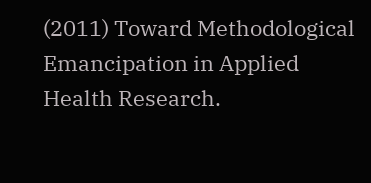(2011) Toward Methodological Emancipation in Applied Health Research.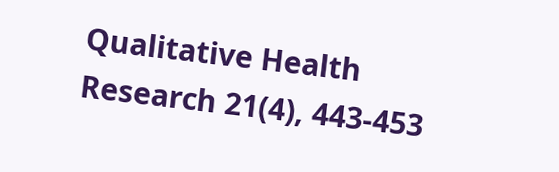Qualitative Health Research 21(4), 443-453